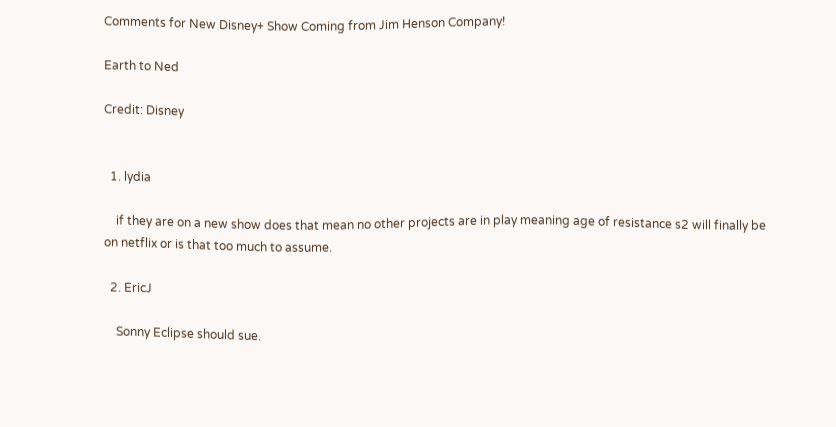Comments for New Disney+ Show Coming from Jim Henson Company!

Earth to Ned

Credit: Disney


  1. lydia

    if they are on a new show does that mean no other projects are in play meaning age of resistance s2 will finally be on netflix or is that too much to assume.

  2. EricJ

    Sonny Eclipse should sue.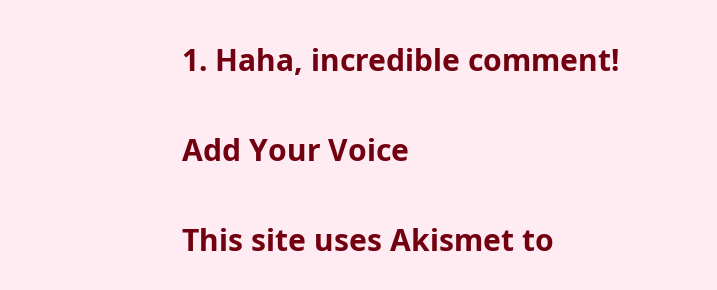1. Haha, incredible comment!

Add Your Voice

This site uses Akismet to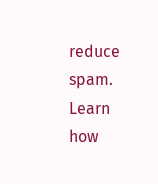reduce spam. Learn how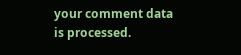your comment data is processed.